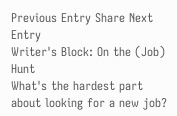Previous Entry Share Next Entry
Writer's Block: On the (Job) Hunt
What's the hardest part about looking for a new job?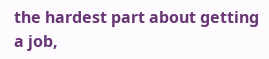the hardest part about getting a job,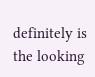definitely is the looking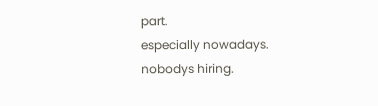part.
especially nowadays.
nobodys hiring.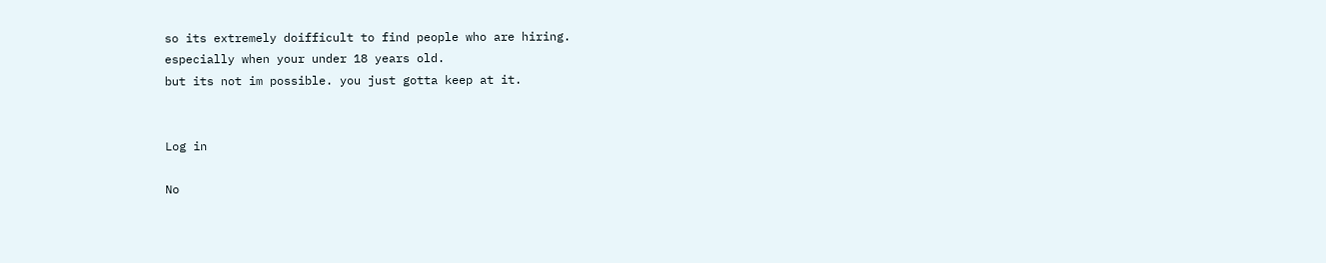so its extremely doifficult to find people who are hiring.
especially when your under 18 years old.
but its not im possible. you just gotta keep at it.


Log in

No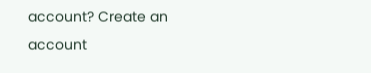account? Create an account